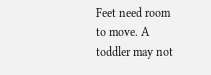Feet need room to move. A toddler may not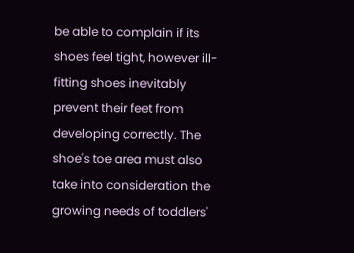be able to complain if its shoes feel tight, however ill-fitting shoes inevitably prevent their feet from developing correctly. The shoe's toe area must also take into consideration the growing needs of toddlers'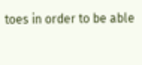toes in order to be able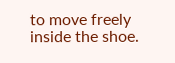to move freely inside the shoe.